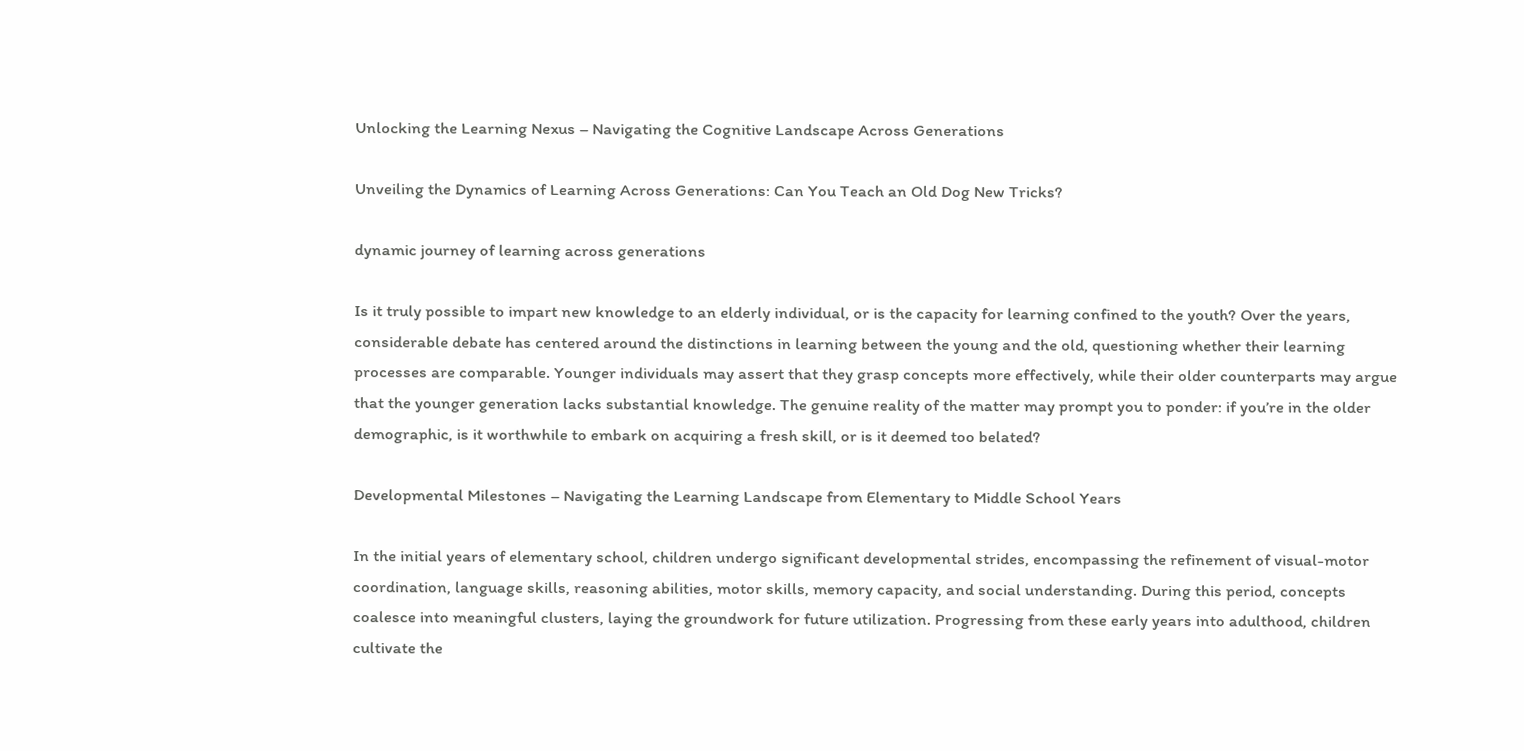Unlocking the Learning Nexus – Navigating the Cognitive Landscape Across Generations

Unveiling the Dynamics of Learning Across Generations: Can You Teach an Old Dog New Tricks?

dynamic journey of learning across generations

Is it truly possible to impart new knowledge to an elderly individual, or is the capacity for learning confined to the youth? Over the years, considerable debate has centered around the distinctions in learning between the young and the old, questioning whether their learning processes are comparable. Younger individuals may assert that they grasp concepts more effectively, while their older counterparts may argue that the younger generation lacks substantial knowledge. The genuine reality of the matter may prompt you to ponder: if you’re in the older demographic, is it worthwhile to embark on acquiring a fresh skill, or is it deemed too belated?

Developmental Milestones – Navigating the Learning Landscape from Elementary to Middle School Years

In the initial years of elementary school, children undergo significant developmental strides, encompassing the refinement of visual-motor coordination, language skills, reasoning abilities, motor skills, memory capacity, and social understanding. During this period, concepts coalesce into meaningful clusters, laying the groundwork for future utilization. Progressing from these early years into adulthood, children cultivate the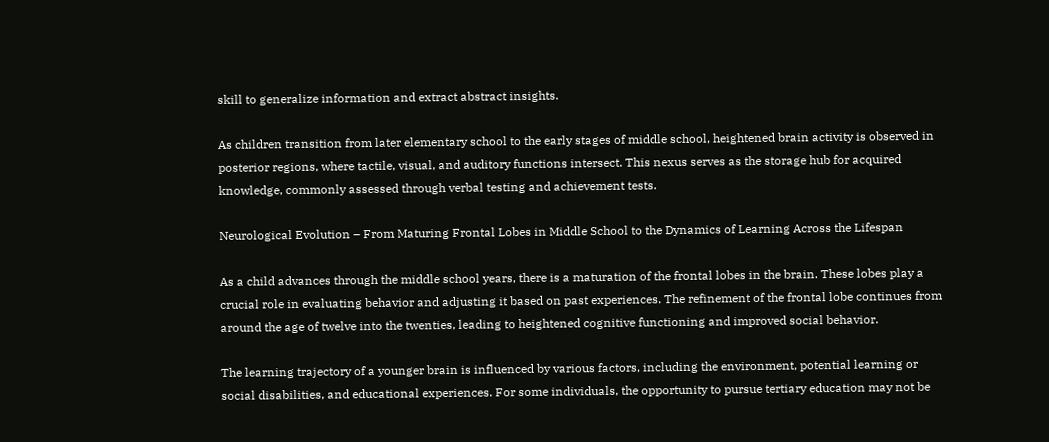skill to generalize information and extract abstract insights.

As children transition from later elementary school to the early stages of middle school, heightened brain activity is observed in posterior regions, where tactile, visual, and auditory functions intersect. This nexus serves as the storage hub for acquired knowledge, commonly assessed through verbal testing and achievement tests.

Neurological Evolution – From Maturing Frontal Lobes in Middle School to the Dynamics of Learning Across the Lifespan

As a child advances through the middle school years, there is a maturation of the frontal lobes in the brain. These lobes play a crucial role in evaluating behavior and adjusting it based on past experiences. The refinement of the frontal lobe continues from around the age of twelve into the twenties, leading to heightened cognitive functioning and improved social behavior.

The learning trajectory of a younger brain is influenced by various factors, including the environment, potential learning or social disabilities, and educational experiences. For some individuals, the opportunity to pursue tertiary education may not be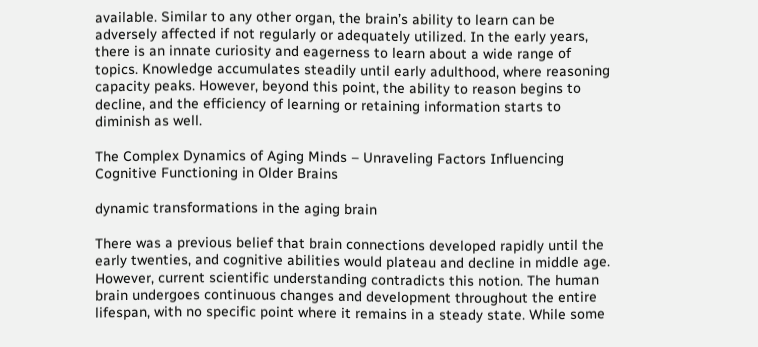available. Similar to any other organ, the brain’s ability to learn can be adversely affected if not regularly or adequately utilized. In the early years, there is an innate curiosity and eagerness to learn about a wide range of topics. Knowledge accumulates steadily until early adulthood, where reasoning capacity peaks. However, beyond this point, the ability to reason begins to decline, and the efficiency of learning or retaining information starts to diminish as well.

The Complex Dynamics of Aging Minds – Unraveling Factors Influencing Cognitive Functioning in Older Brains

dynamic transformations in the aging brain

There was a previous belief that brain connections developed rapidly until the early twenties, and cognitive abilities would plateau and decline in middle age. However, current scientific understanding contradicts this notion. The human brain undergoes continuous changes and development throughout the entire lifespan, with no specific point where it remains in a steady state. While some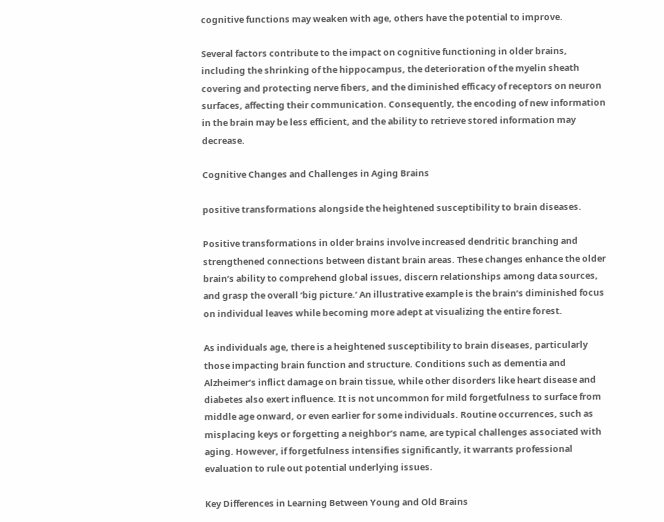cognitive functions may weaken with age, others have the potential to improve.

Several factors contribute to the impact on cognitive functioning in older brains, including the shrinking of the hippocampus, the deterioration of the myelin sheath covering and protecting nerve fibers, and the diminished efficacy of receptors on neuron surfaces, affecting their communication. Consequently, the encoding of new information in the brain may be less efficient, and the ability to retrieve stored information may decrease.

Cognitive Changes and Challenges in Aging Brains

positive transformations alongside the heightened susceptibility to brain diseases.

Positive transformations in older brains involve increased dendritic branching and strengthened connections between distant brain areas. These changes enhance the older brain’s ability to comprehend global issues, discern relationships among data sources, and grasp the overall ‘big picture.’ An illustrative example is the brain’s diminished focus on individual leaves while becoming more adept at visualizing the entire forest.

As individuals age, there is a heightened susceptibility to brain diseases, particularly those impacting brain function and structure. Conditions such as dementia and Alzheimer’s inflict damage on brain tissue, while other disorders like heart disease and diabetes also exert influence. It is not uncommon for mild forgetfulness to surface from middle age onward, or even earlier for some individuals. Routine occurrences, such as misplacing keys or forgetting a neighbor’s name, are typical challenges associated with aging. However, if forgetfulness intensifies significantly, it warrants professional evaluation to rule out potential underlying issues.

Key Differences in Learning Between Young and Old Brains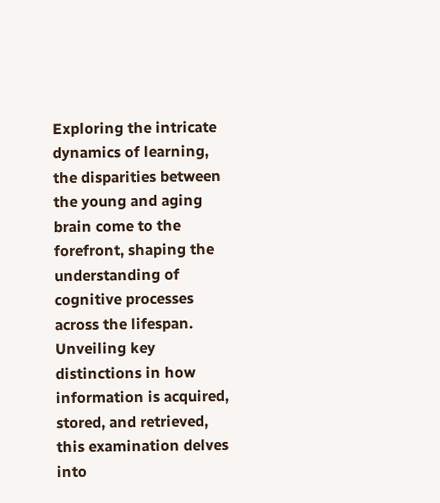Exploring the intricate dynamics of learning, the disparities between the young and aging brain come to the forefront, shaping the understanding of cognitive processes across the lifespan. Unveiling key distinctions in how information is acquired, stored, and retrieved, this examination delves into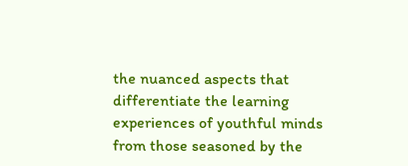the nuanced aspects that differentiate the learning experiences of youthful minds from those seasoned by the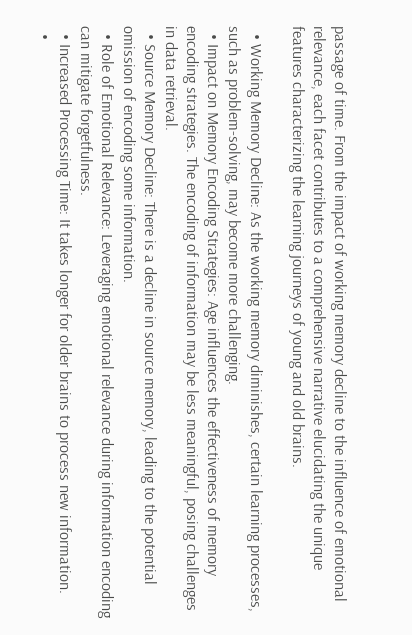passage of time. From the impact of working memory decline to the influence of emotional relevance, each facet contributes to a comprehensive narrative elucidating the unique features characterizing the learning journeys of young and old brains.

  • Working Memory Decline: As the working memory diminishes, certain learning processes, such as problem-solving, may become more challenging.
  • Impact on Memory Encoding Strategies: Age influences the effectiveness of memory encoding strategies. The encoding of information may be less meaningful, posing challenges in data retrieval.
  • Source Memory Decline: There is a decline in source memory, leading to the potential omission of encoding some information.
  • Role of Emotional Relevance: Leveraging emotional relevance during information encoding can mitigate forgetfulness.
  • Increased Processing Time: It takes longer for older brains to process new information.
  •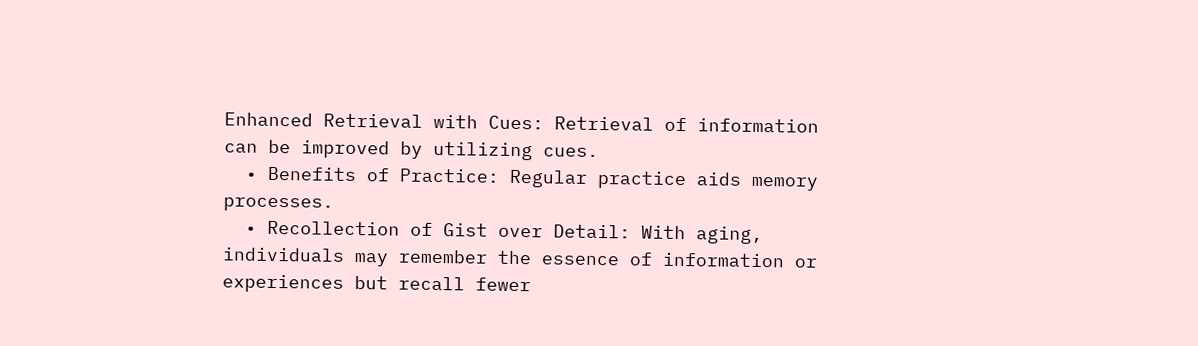Enhanced Retrieval with Cues: Retrieval of information can be improved by utilizing cues.
  • Benefits of Practice: Regular practice aids memory processes.
  • Recollection of Gist over Detail: With aging, individuals may remember the essence of information or experiences but recall fewer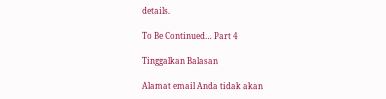details.

To Be Continued… Part 4

Tinggalkan Balasan

Alamat email Anda tidak akan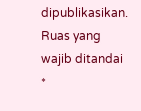dipublikasikan. Ruas yang wajib ditandai *